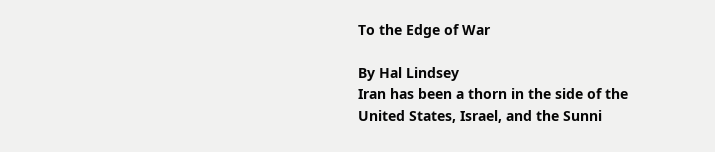To the Edge of War

By Hal Lindsey
Iran has been a thorn in the side of the United States, Israel, and the Sunni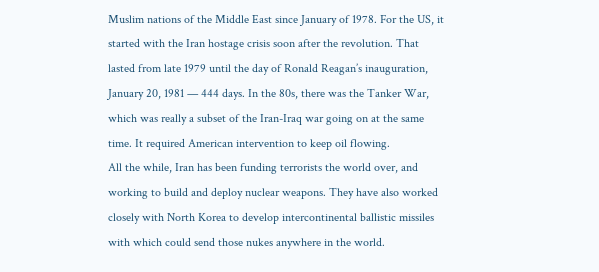Muslim nations of the Middle East since January of 1978. For the US, it started with the Iran hostage crisis soon after the revolution. That lasted from late 1979 until the day of Ronald Reagan’s inauguration, January 20, 1981 — 444 days. In the 80s, there was the Tanker War, which was really a subset of the Iran-Iraq war going on at the same time. It required American intervention to keep oil flowing.
All the while, Iran has been funding terrorists the world over, and working to build and deploy nuclear weapons. They have also worked closely with North Korea to develop intercontinental ballistic missiles with which could send those nukes anywhere in the world.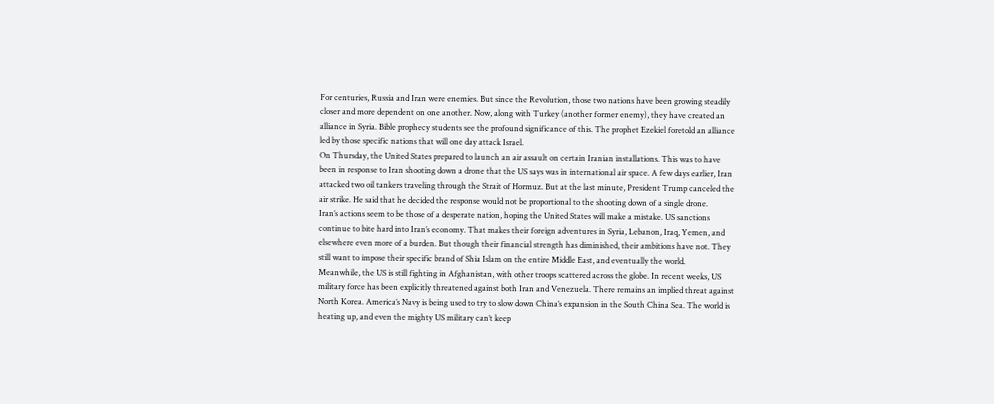For centuries, Russia and Iran were enemies. But since the Revolution, those two nations have been growing steadily closer and more dependent on one another. Now, along with Turkey (another former enemy), they have created an alliance in Syria. Bible prophecy students see the profound significance of this. The prophet Ezekiel foretold an alliance led by those specific nations that will one day attack Israel.
On Thursday, the United States prepared to launch an air assault on certain Iranian installations. This was to have been in response to Iran shooting down a drone that the US says was in international air space. A few days earlier, Iran attacked two oil tankers traveling through the Strait of Hormuz. But at the last minute, President Trump canceled the air strike. He said that he decided the response would not be proportional to the shooting down of a single drone.
Iran’s actions seem to be those of a desperate nation, hoping the United States will make a mistake. US sanctions continue to bite hard into Iran’s economy. That makes their foreign adventures in Syria, Lebanon, Iraq, Yemen, and elsewhere even more of a burden. But though their financial strength has diminished, their ambitions have not. They still want to impose their specific brand of Shia Islam on the entire Middle East, and eventually the world.
Meanwhile, the US is still fighting in Afghanistan, with other troops scattered across the globe. In recent weeks, US military force has been explicitly threatened against both Iran and Venezuela. There remains an implied threat against North Korea. America’s Navy is being used to try to slow down China’s expansion in the South China Sea. The world is heating up, and even the mighty US military can’t keep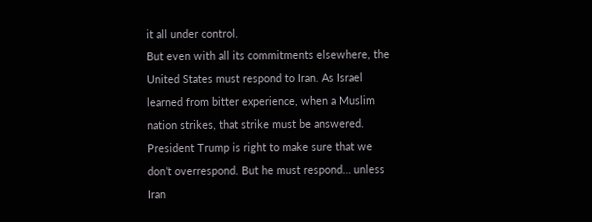it all under control.
But even with all its commitments elsewhere, the United States must respond to Iran. As Israel learned from bitter experience, when a Muslim nation strikes, that strike must be answered. President Trump is right to make sure that we don’t overrespond. But he must respond… unless Iran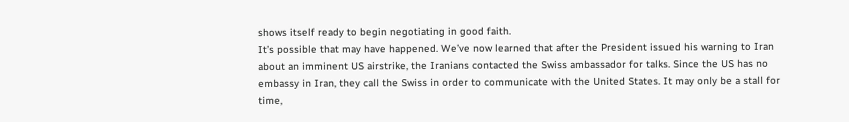shows itself ready to begin negotiating in good faith.
It’s possible that may have happened. We’ve now learned that after the President issued his warning to Iran about an imminent US airstrike, the Iranians contacted the Swiss ambassador for talks. Since the US has no embassy in Iran, they call the Swiss in order to communicate with the United States. It may only be a stall for time,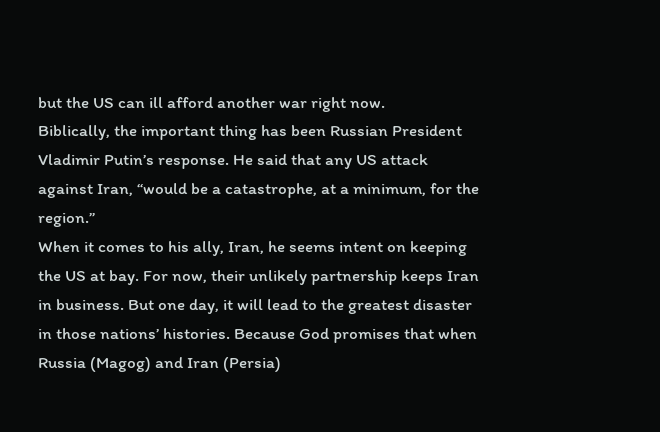but the US can ill afford another war right now.
Biblically, the important thing has been Russian President Vladimir Putin’s response. He said that any US attack against Iran, “would be a catastrophe, at a minimum, for the region.”
When it comes to his ally, Iran, he seems intent on keeping the US at bay. For now, their unlikely partnership keeps Iran in business. But one day, it will lead to the greatest disaster in those nations’ histories. Because God promises that when Russia (Magog) and Iran (Persia)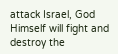attack Israel, God Himself will fight and destroy the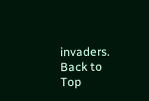invaders.
Back to Top